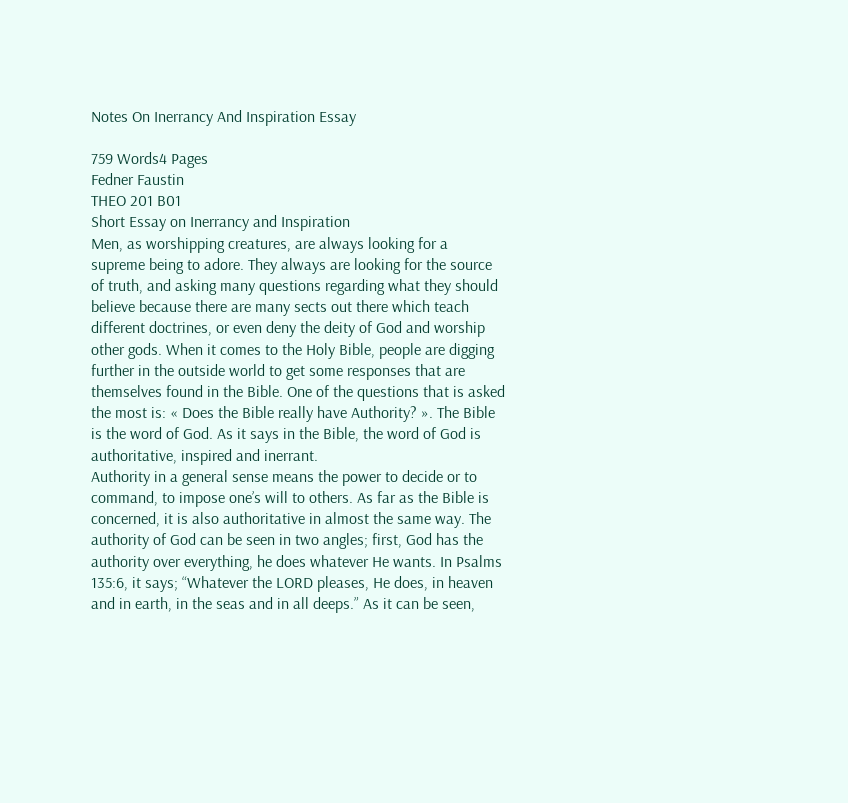Notes On Inerrancy And Inspiration Essay

759 Words4 Pages
Fedner Faustin
THEO 201 B01
Short Essay on Inerrancy and Inspiration
Men, as worshipping creatures, are always looking for a supreme being to adore. They always are looking for the source of truth, and asking many questions regarding what they should believe because there are many sects out there which teach different doctrines, or even deny the deity of God and worship other gods. When it comes to the Holy Bible, people are digging further in the outside world to get some responses that are themselves found in the Bible. One of the questions that is asked the most is: « Does the Bible really have Authority? ». The Bible is the word of God. As it says in the Bible, the word of God is authoritative, inspired and inerrant.
Authority in a general sense means the power to decide or to command, to impose one’s will to others. As far as the Bible is concerned, it is also authoritative in almost the same way. The authority of God can be seen in two angles; first, God has the authority over everything, he does whatever He wants. In Psalms 135:6, it says; “Whatever the LORD pleases, He does, in heaven and in earth, in the seas and in all deeps.” As it can be seen,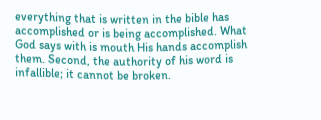everything that is written in the bible has accomplished or is being accomplished. What God says with is mouth His hands accomplish them. Second, the authority of his word is infallible; it cannot be broken.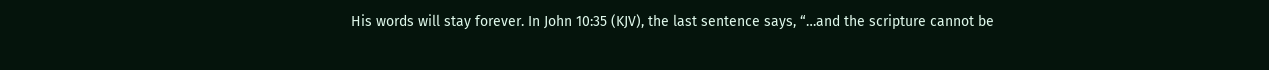His words will stay forever. In John 10:35 (KJV), the last sentence says, “…and the scripture cannot be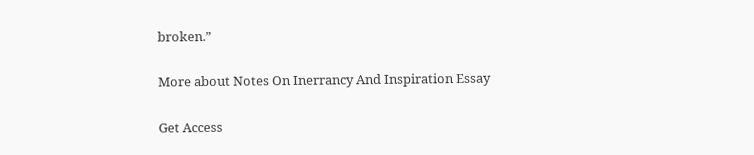broken.”

More about Notes On Inerrancy And Inspiration Essay

Get Access